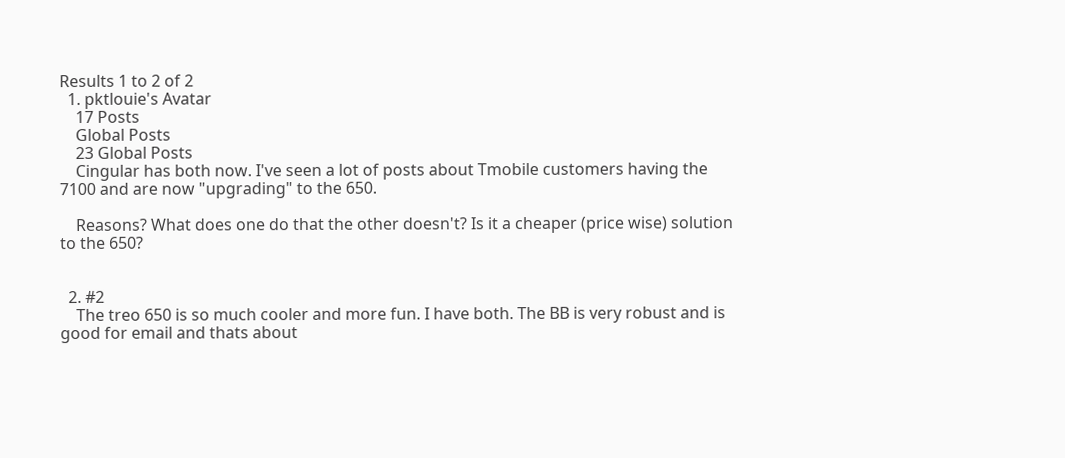Results 1 to 2 of 2
  1. pktlouie's Avatar
    17 Posts
    Global Posts
    23 Global Posts
    Cingular has both now. I've seen a lot of posts about Tmobile customers having the 7100 and are now "upgrading" to the 650.

    Reasons? What does one do that the other doesn't? Is it a cheaper (price wise) solution to the 650?


  2. #2
    The treo 650 is so much cooler and more fun. I have both. The BB is very robust and is good for email and thats about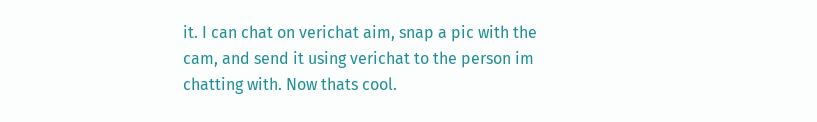it. I can chat on verichat aim, snap a pic with the cam, and send it using verichat to the person im chatting with. Now thats cool.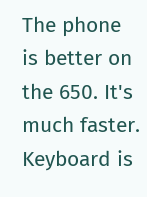The phone is better on the 650. It's much faster. Keyboard is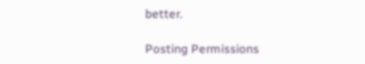better.

Posting Permissions